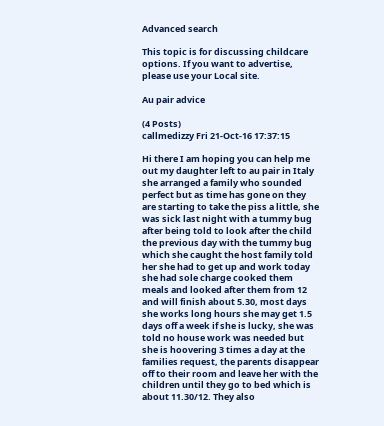Advanced search

This topic is for discussing childcare options. If you want to advertise, please use your Local site.

Au pair advice

(4 Posts)
callmedizzy Fri 21-Oct-16 17:37:15

Hi there I am hoping you can help me out my daughter left to au pair in Italy she arranged a family who sounded perfect but as time has gone on they are starting to take the piss a little, she was sick last night with a tummy bug after being told to look after the child the previous day with the tummy bug which she caught the host family told her she had to get up and work today she had sole charge cooked them meals and looked after them from 12 and will finish about 5.30, most days she works long hours she may get 1.5 days off a week if she is lucky, she was told no house work was needed but she is hoovering 3 times a day at the families request, the parents disappear off to their room and leave her with the children until they go to bed which is about 11.30/12. They also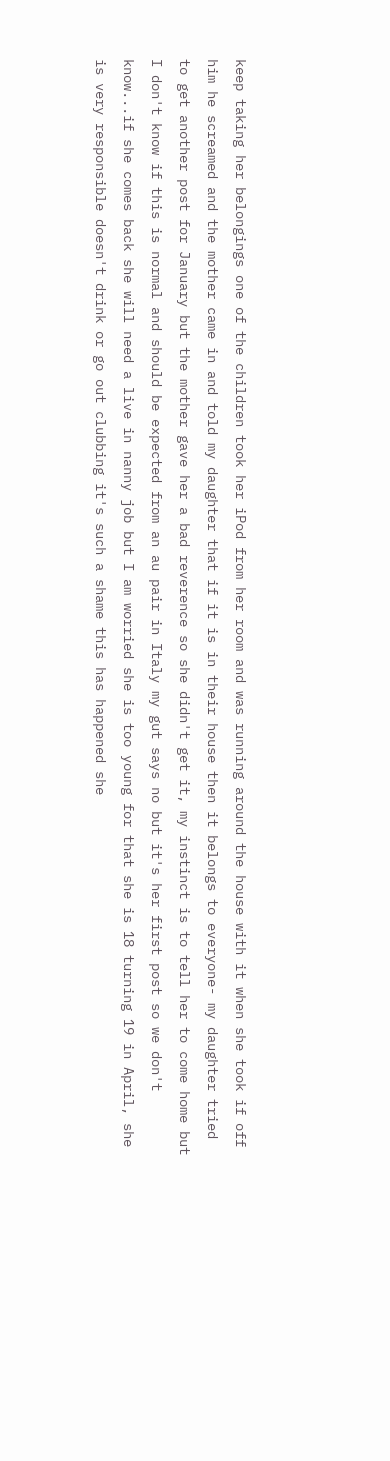keep taking her belongings one of the children took her iPod from her room and was running around the house with it when she took if off him he screamed and the mother came in and told my daughter that if it is in their house then it belongs to everyone- my daughter tried to get another post for January but the mother gave her a bad reverence so she didn't get it, my instinct is to tell her to come home but I don't know if this is normal and should be expected from an au pair in Italy my gut says no but it's her first post so we don't know...if she comes back she will need a live in nanny job but I am worried she is too young for that she is 18 turning 19 in April, she is very responsible doesn't drink or go out clubbing it's such a shame this has happened she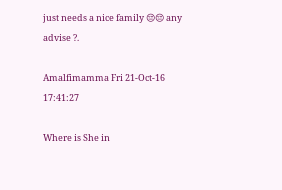just needs a nice family 😔😔 any advise ?.

Amalfimamma Fri 21-Oct-16 17:41:27

Where is She in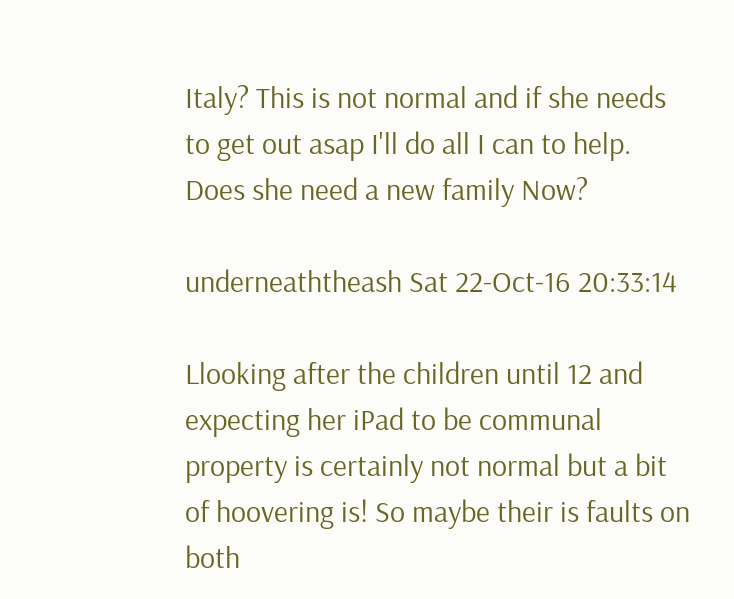Italy? This is not normal and if she needs to get out asap I'll do all I can to help. Does she need a new family Now?

underneaththeash Sat 22-Oct-16 20:33:14

Llooking after the children until 12 and expecting her iPad to be communal property is certainly not normal but a bit of hoovering is! So maybe their is faults on both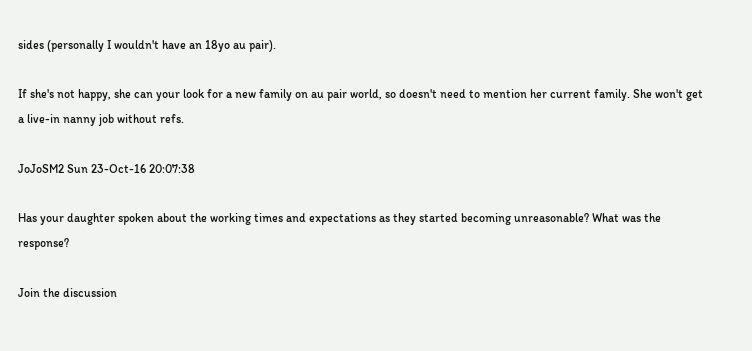sides (personally I wouldn't have an 18yo au pair).

If she's not happy, she can your look for a new family on au pair world, so doesn't need to mention her current family. She won't get a live-in nanny job without refs.

JoJoSM2 Sun 23-Oct-16 20:07:38

Has your daughter spoken about the working times and expectations as they started becoming unreasonable? What was the response?

Join the discussion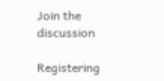Join the discussion

Registering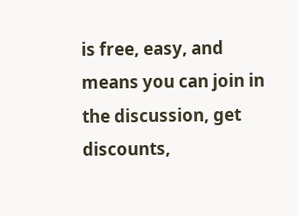is free, easy, and means you can join in the discussion, get discounts,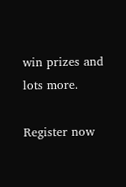win prizes and lots more.

Register now